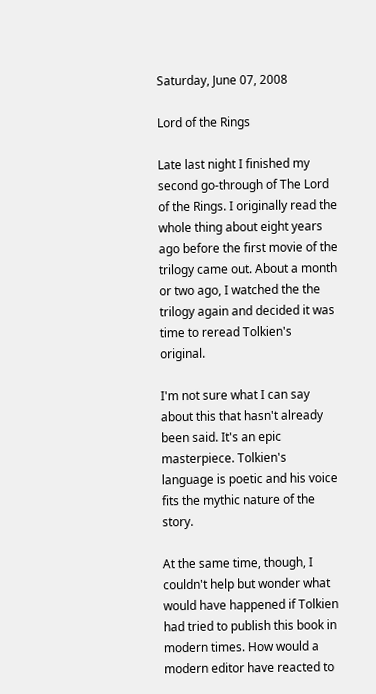Saturday, June 07, 2008

Lord of the Rings

Late last night I finished my second go-through of The Lord of the Rings. I originally read the whole thing about eight years ago before the first movie of the trilogy came out. About a month or two ago, I watched the the trilogy again and decided it was time to reread Tolkien's original.

I'm not sure what I can say about this that hasn't already been said. It's an epic masterpiece. Tolkien's language is poetic and his voice fits the mythic nature of the story.

At the same time, though, I couldn't help but wonder what would have happened if Tolkien had tried to publish this book in modern times. How would a modern editor have reacted to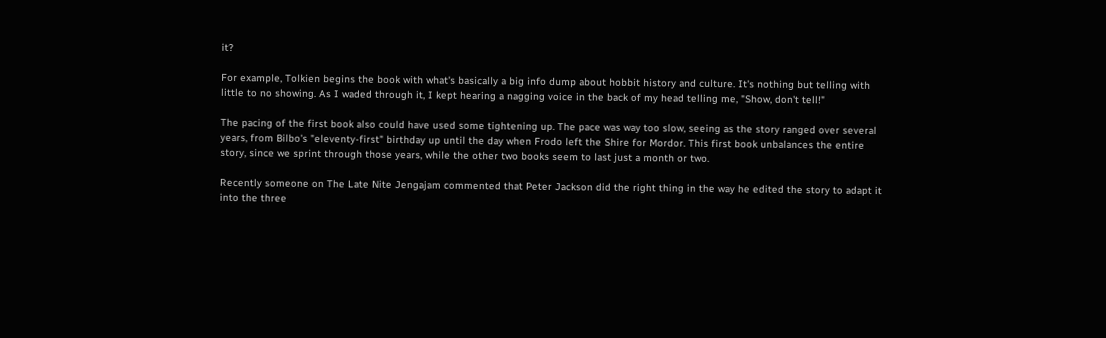it?

For example, Tolkien begins the book with what's basically a big info dump about hobbit history and culture. It's nothing but telling with little to no showing. As I waded through it, I kept hearing a nagging voice in the back of my head telling me, "Show, don't tell!"

The pacing of the first book also could have used some tightening up. The pace was way too slow, seeing as the story ranged over several years, from Bilbo's "eleventy-first" birthday up until the day when Frodo left the Shire for Mordor. This first book unbalances the entire story, since we sprint through those years, while the other two books seem to last just a month or two.

Recently someone on The Late Nite Jengajam commented that Peter Jackson did the right thing in the way he edited the story to adapt it into the three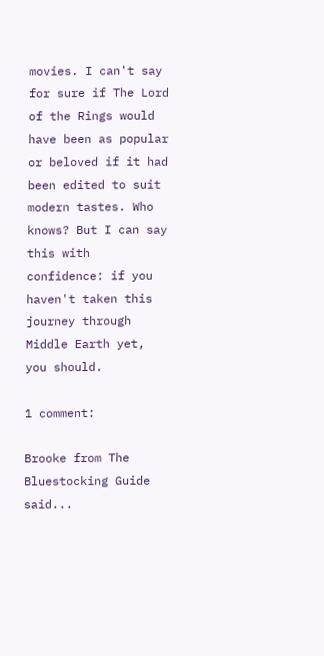movies. I can't say for sure if The Lord of the Rings would have been as popular or beloved if it had been edited to suit modern tastes. Who knows? But I can say this with confidence: if you haven't taken this journey through Middle Earth yet, you should.

1 comment:

Brooke from The Bluestocking Guide said...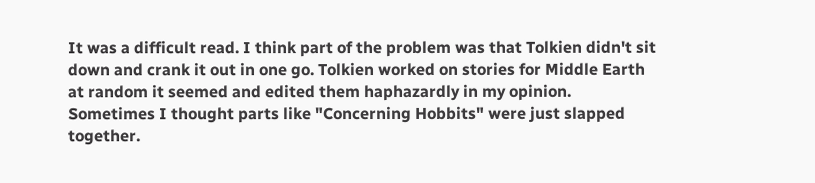It was a difficult read. I think part of the problem was that Tolkien didn't sit down and crank it out in one go. Tolkien worked on stories for Middle Earth at random it seemed and edited them haphazardly in my opinion. Sometimes I thought parts like "Concerning Hobbits" were just slapped together.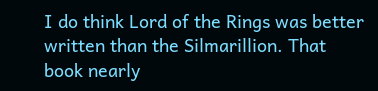I do think Lord of the Rings was better written than the Silmarillion. That book nearly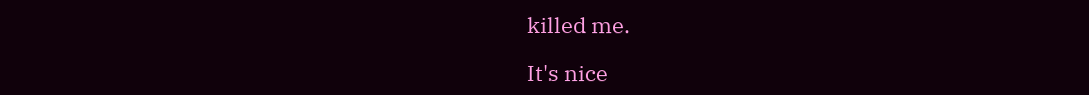killed me.

It's nice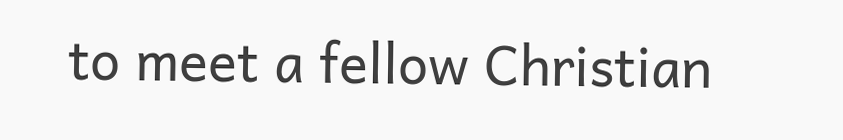to meet a fellow Christian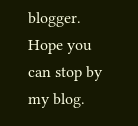blogger. Hope you can stop by my blog.